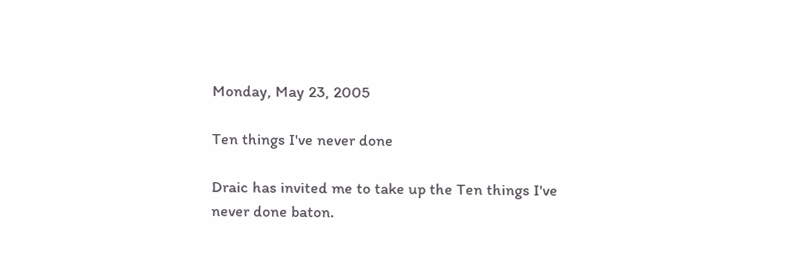Monday, May 23, 2005

Ten things I've never done

Draic has invited me to take up the Ten things I've never done baton.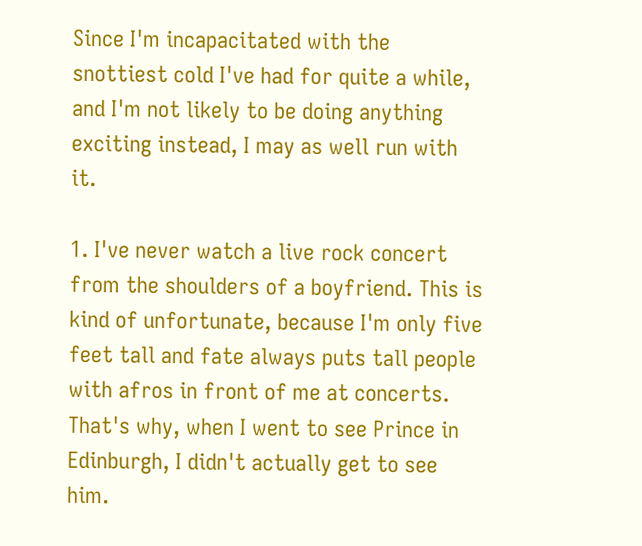Since I'm incapacitated with the snottiest cold I've had for quite a while, and I'm not likely to be doing anything exciting instead, I may as well run with it.

1. I've never watch a live rock concert from the shoulders of a boyfriend. This is kind of unfortunate, because I'm only five feet tall and fate always puts tall people with afros in front of me at concerts. That's why, when I went to see Prince in Edinburgh, I didn't actually get to see him.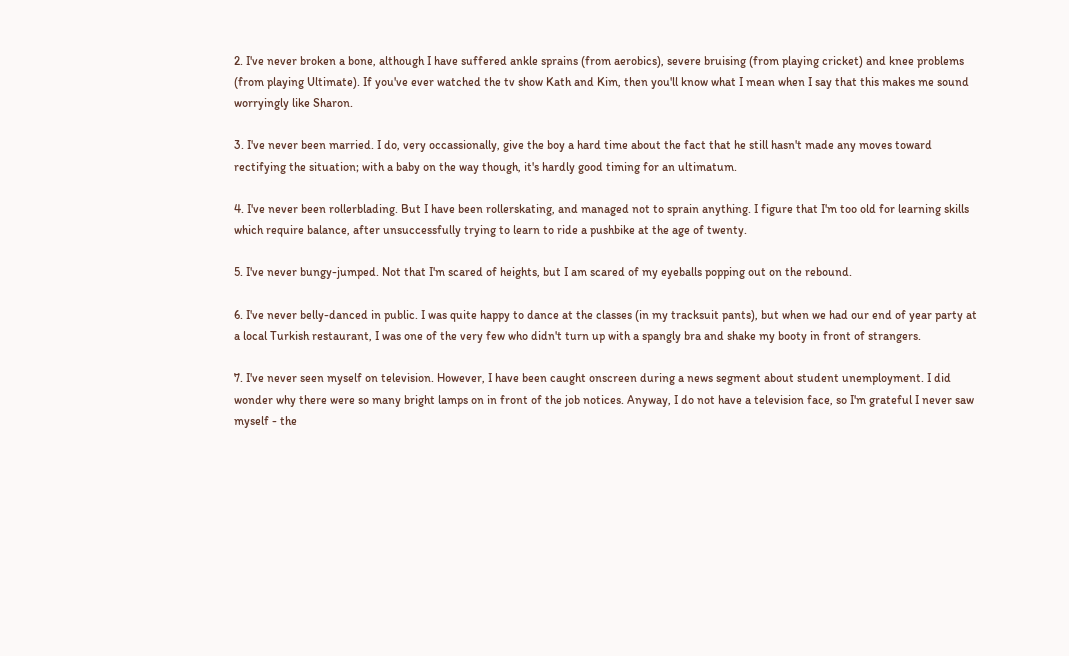2. I've never broken a bone, although I have suffered ankle sprains (from aerobics), severe bruising (from playing cricket) and knee problems (from playing Ultimate). If you've ever watched the tv show Kath and Kim, then you'll know what I mean when I say that this makes me sound worryingly like Sharon.

3. I've never been married. I do, very occassionally, give the boy a hard time about the fact that he still hasn't made any moves toward rectifying the situation; with a baby on the way though, it's hardly good timing for an ultimatum.

4. I've never been rollerblading. But I have been rollerskating, and managed not to sprain anything. I figure that I'm too old for learning skills which require balance, after unsuccessfully trying to learn to ride a pushbike at the age of twenty.

5. I've never bungy-jumped. Not that I'm scared of heights, but I am scared of my eyeballs popping out on the rebound.

6. I've never belly-danced in public. I was quite happy to dance at the classes (in my tracksuit pants), but when we had our end of year party at a local Turkish restaurant, I was one of the very few who didn't turn up with a spangly bra and shake my booty in front of strangers.

7. I've never seen myself on television. However, I have been caught onscreen during a news segment about student unemployment. I did wonder why there were so many bright lamps on in front of the job notices. Anyway, I do not have a television face, so I'm grateful I never saw myself - the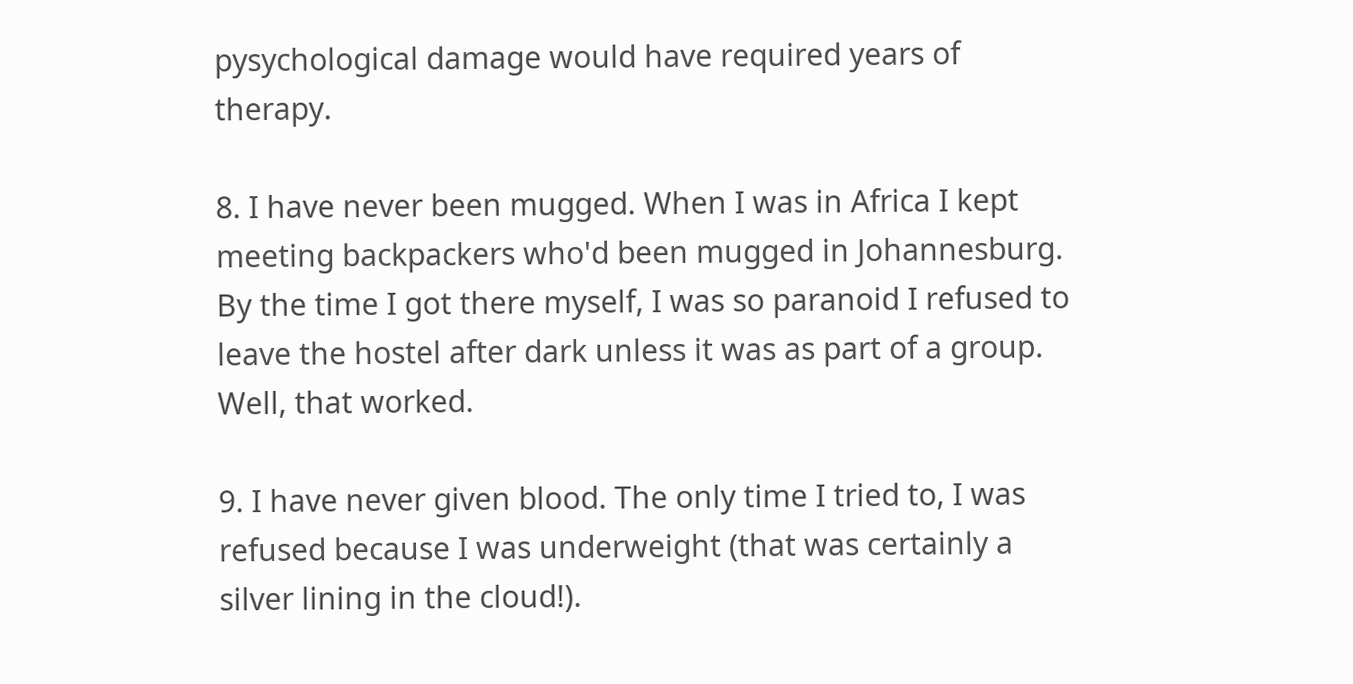pysychological damage would have required years of therapy.

8. I have never been mugged. When I was in Africa I kept meeting backpackers who'd been mugged in Johannesburg. By the time I got there myself, I was so paranoid I refused to leave the hostel after dark unless it was as part of a group. Well, that worked.

9. I have never given blood. The only time I tried to, I was refused because I was underweight (that was certainly a silver lining in the cloud!).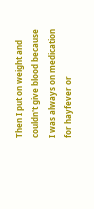Then I put on weight and couldn't give blood because I was always on medication for hayfever or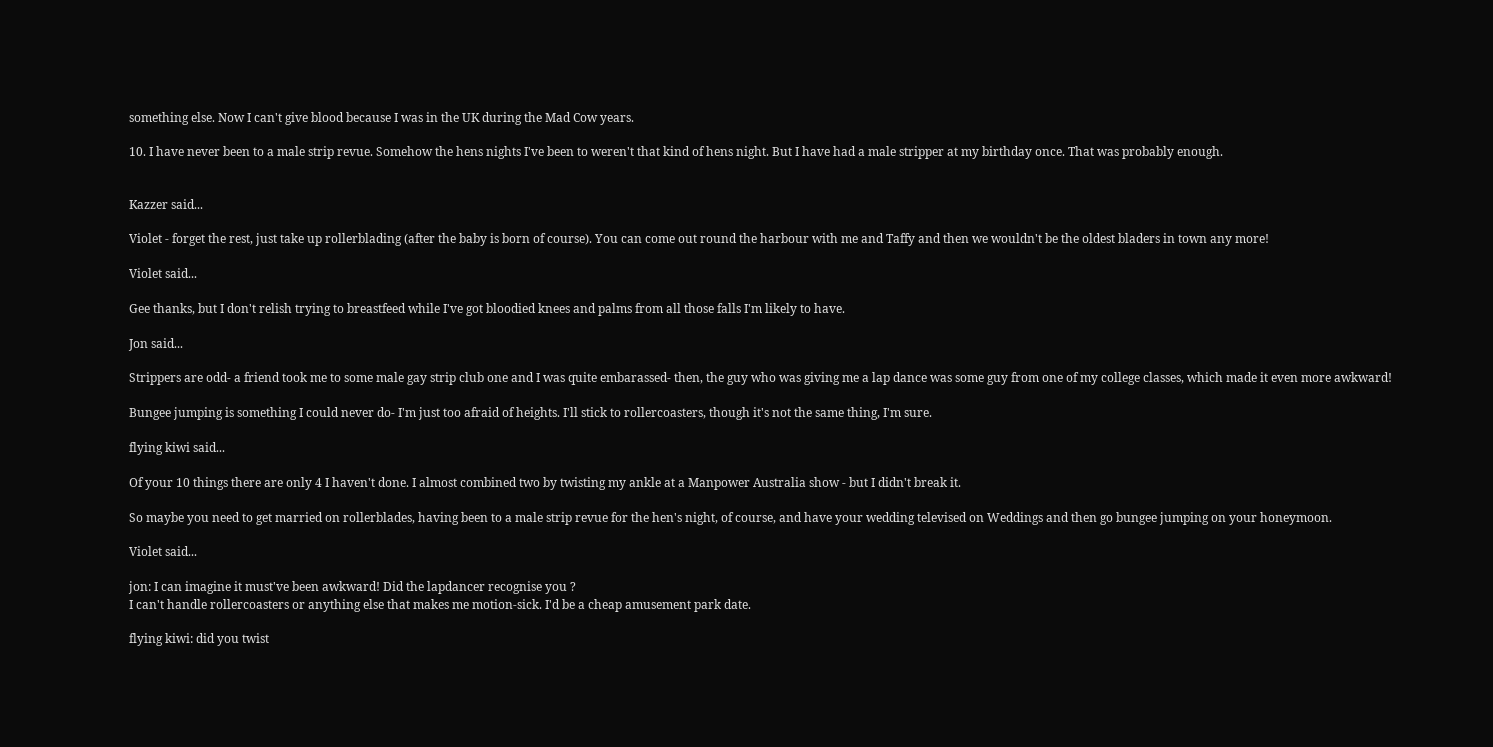something else. Now I can't give blood because I was in the UK during the Mad Cow years.

10. I have never been to a male strip revue. Somehow the hens nights I've been to weren't that kind of hens night. But I have had a male stripper at my birthday once. That was probably enough.


Kazzer said...

Violet - forget the rest, just take up rollerblading (after the baby is born of course). You can come out round the harbour with me and Taffy and then we wouldn't be the oldest bladers in town any more!

Violet said...

Gee thanks, but I don't relish trying to breastfeed while I've got bloodied knees and palms from all those falls I'm likely to have.

Jon said...

Strippers are odd- a friend took me to some male gay strip club one and I was quite embarassed- then, the guy who was giving me a lap dance was some guy from one of my college classes, which made it even more awkward!

Bungee jumping is something I could never do- I'm just too afraid of heights. I'll stick to rollercoasters, though it's not the same thing, I'm sure.

flying kiwi said...

Of your 10 things there are only 4 I haven't done. I almost combined two by twisting my ankle at a Manpower Australia show - but I didn't break it.

So maybe you need to get married on rollerblades, having been to a male strip revue for the hen's night, of course, and have your wedding televised on Weddings and then go bungee jumping on your honeymoon.

Violet said...

jon: I can imagine it must've been awkward! Did the lapdancer recognise you ?
I can't handle rollercoasters or anything else that makes me motion-sick. I'd be a cheap amusement park date.

flying kiwi: did you twist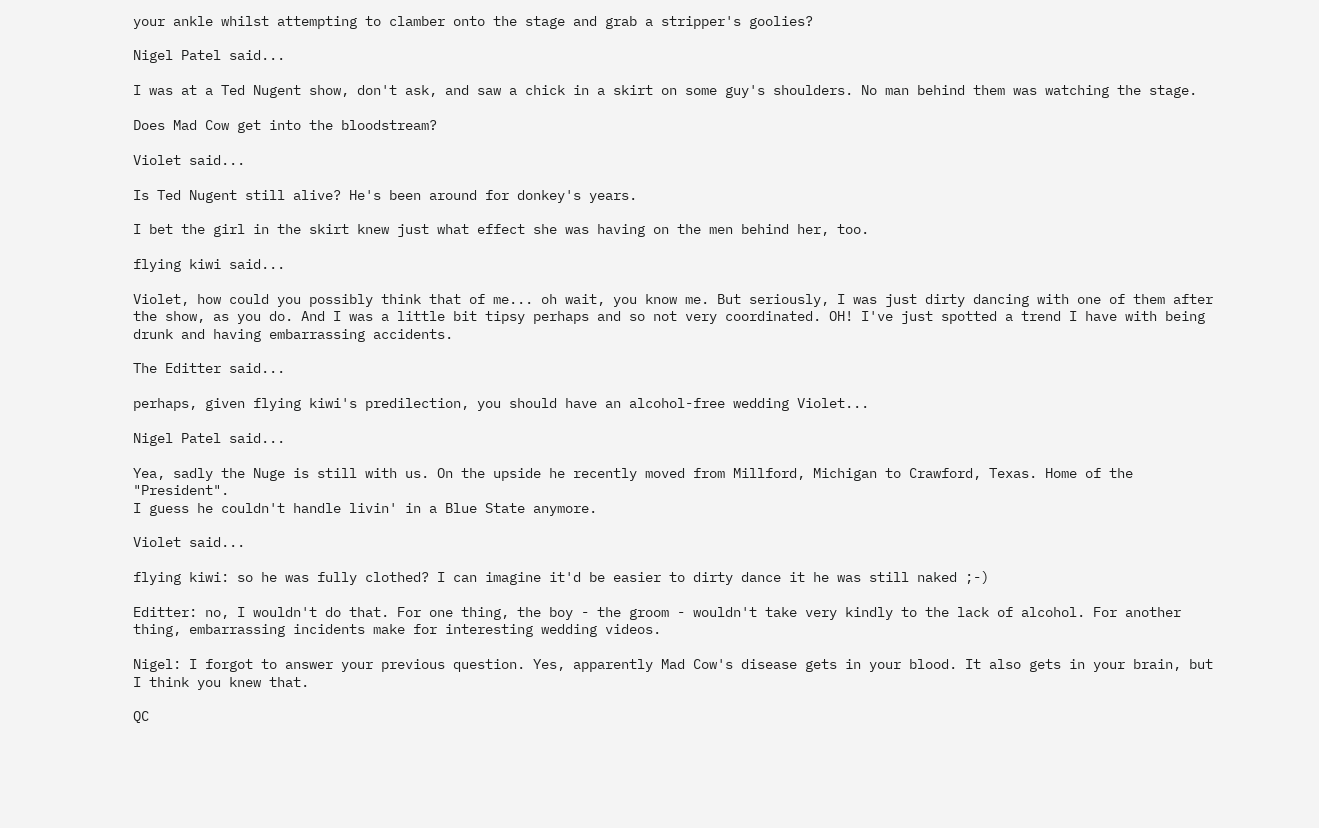your ankle whilst attempting to clamber onto the stage and grab a stripper's goolies?

Nigel Patel said...

I was at a Ted Nugent show, don't ask, and saw a chick in a skirt on some guy's shoulders. No man behind them was watching the stage.

Does Mad Cow get into the bloodstream?

Violet said...

Is Ted Nugent still alive? He's been around for donkey's years.

I bet the girl in the skirt knew just what effect she was having on the men behind her, too.

flying kiwi said...

Violet, how could you possibly think that of me... oh wait, you know me. But seriously, I was just dirty dancing with one of them after the show, as you do. And I was a little bit tipsy perhaps and so not very coordinated. OH! I've just spotted a trend I have with being drunk and having embarrassing accidents.

The Editter said...

perhaps, given flying kiwi's predilection, you should have an alcohol-free wedding Violet...

Nigel Patel said...

Yea, sadly the Nuge is still with us. On the upside he recently moved from Millford, Michigan to Crawford, Texas. Home of the "President".
I guess he couldn't handle livin' in a Blue State anymore.

Violet said...

flying kiwi: so he was fully clothed? I can imagine it'd be easier to dirty dance it he was still naked ;-)

Editter: no, I wouldn't do that. For one thing, the boy - the groom - wouldn't take very kindly to the lack of alcohol. For another thing, embarrassing incidents make for interesting wedding videos.

Nigel: I forgot to answer your previous question. Yes, apparently Mad Cow's disease gets in your blood. It also gets in your brain, but I think you knew that.

QC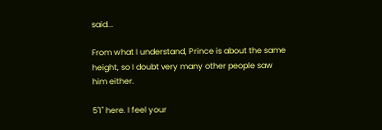said...

From what I understand, Prince is about the same height, so I doubt very many other people saw him either.

5'1" here. I feel your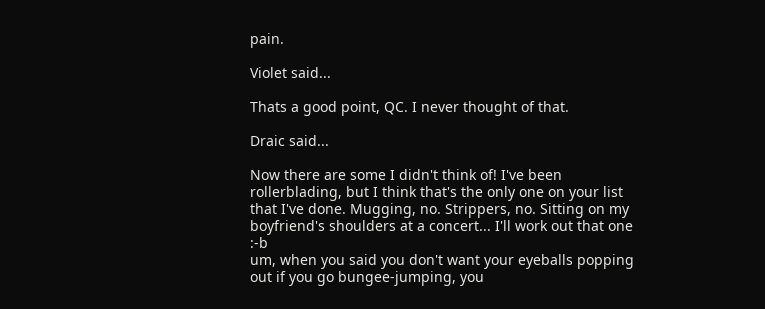pain.

Violet said...

Thats a good point, QC. I never thought of that.

Draic said...

Now there are some I didn't think of! I've been rollerblading, but I think that's the only one on your list that I've done. Mugging, no. Strippers, no. Sitting on my boyfriend's shoulders at a concert... I'll work out that one :-b
um, when you said you don't want your eyeballs popping out if you go bungee-jumping, you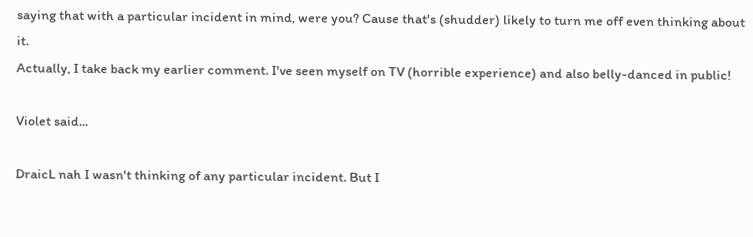saying that with a particular incident in mind, were you? Cause that's (shudder) likely to turn me off even thinking about it.
Actually, I take back my earlier comment. I've seen myself on TV (horrible experience) and also belly-danced in public!

Violet said...

DraicL nah I wasn't thinking of any particular incident. But I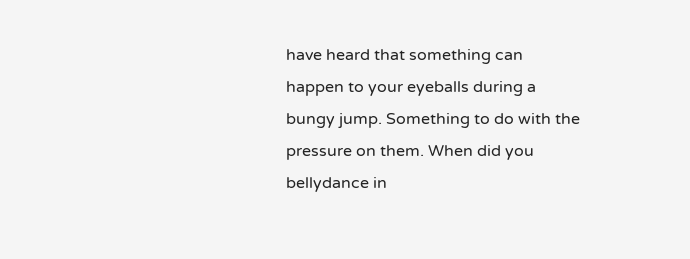have heard that something can happen to your eyeballs during a bungy jump. Something to do with the pressure on them. When did you bellydance in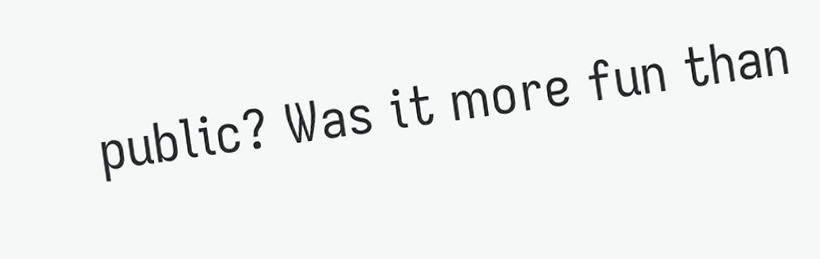public? Was it more fun than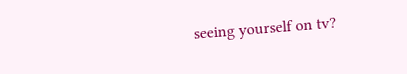seeing yourself on tv?